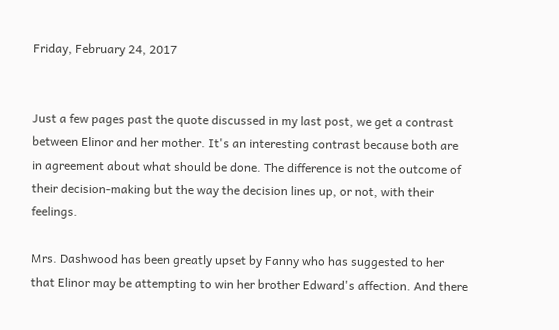Friday, February 24, 2017


Just a few pages past the quote discussed in my last post, we get a contrast between Elinor and her mother. It's an interesting contrast because both are in agreement about what should be done. The difference is not the outcome of their decision-making but the way the decision lines up, or not, with their feelings.

Mrs. Dashwood has been greatly upset by Fanny who has suggested to her that Elinor may be attempting to win her brother Edward's affection. And there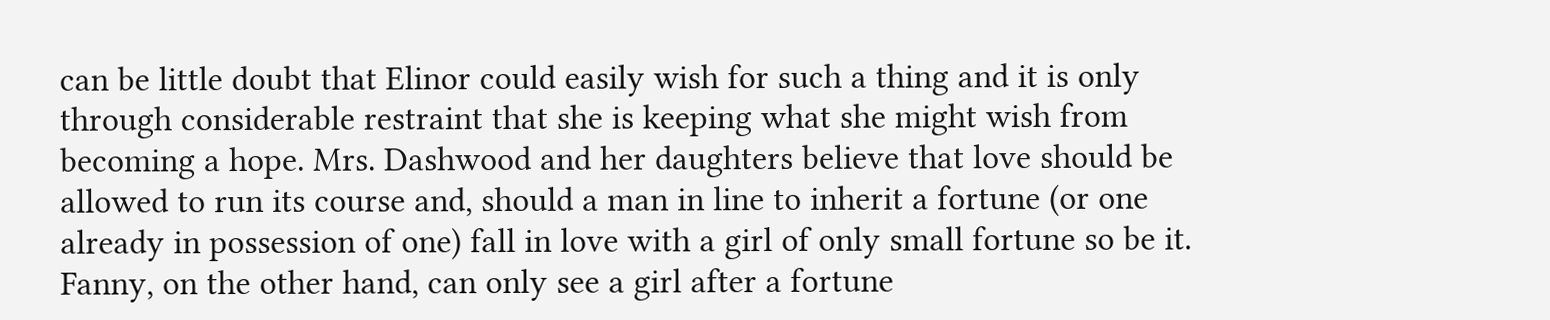can be little doubt that Elinor could easily wish for such a thing and it is only through considerable restraint that she is keeping what she might wish from becoming a hope. Mrs. Dashwood and her daughters believe that love should be allowed to run its course and, should a man in line to inherit a fortune (or one already in possession of one) fall in love with a girl of only small fortune so be it. Fanny, on the other hand, can only see a girl after a fortune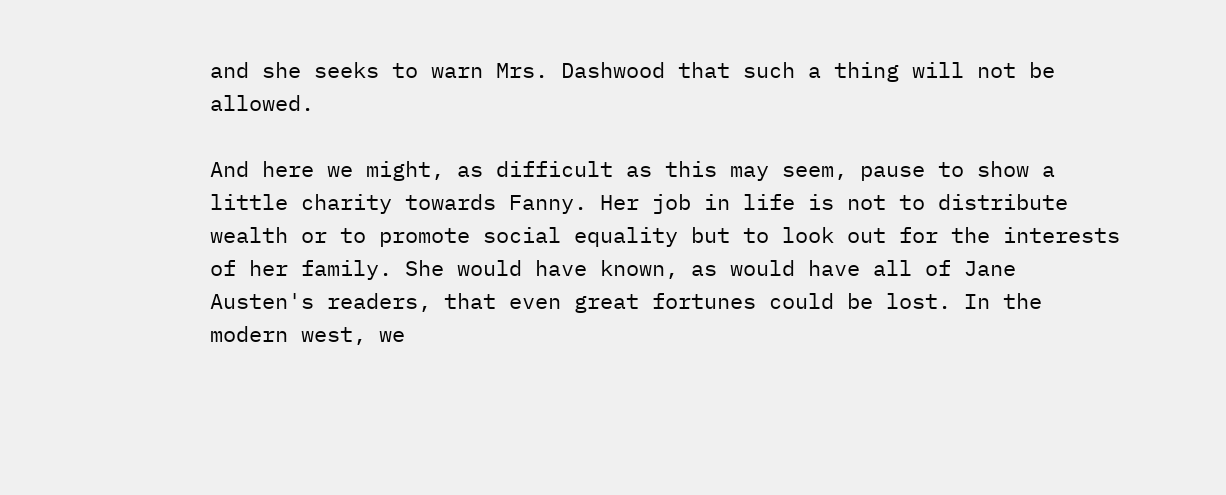and she seeks to warn Mrs. Dashwood that such a thing will not be allowed.

And here we might, as difficult as this may seem, pause to show a little charity towards Fanny. Her job in life is not to distribute wealth or to promote social equality but to look out for the interests of her family. She would have known, as would have all of Jane Austen's readers, that even great fortunes could be lost. In the modern west, we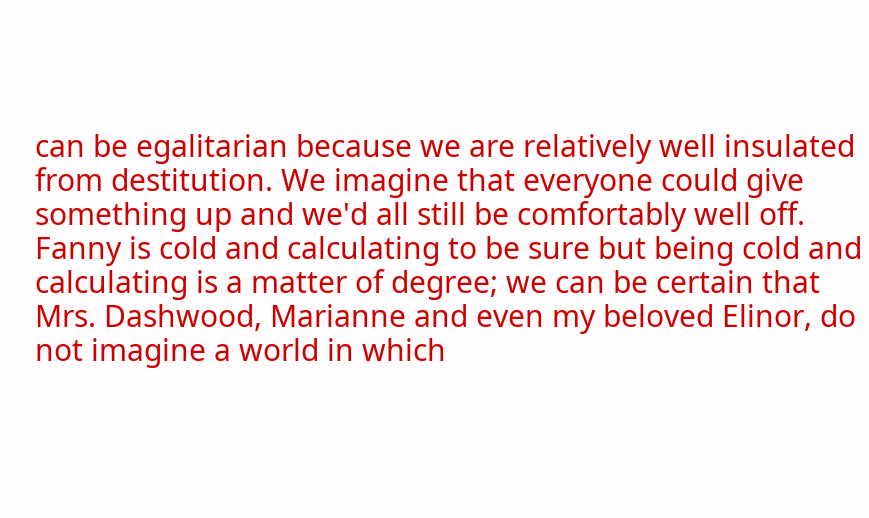can be egalitarian because we are relatively well insulated from destitution. We imagine that everyone could give something up and we'd all still be comfortably well off. Fanny is cold and calculating to be sure but being cold and calculating is a matter of degree; we can be certain that Mrs. Dashwood, Marianne and even my beloved Elinor, do not imagine a world in which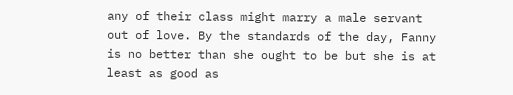any of their class might marry a male servant out of love. By the standards of the day, Fanny is no better than she ought to be but she is at least as good as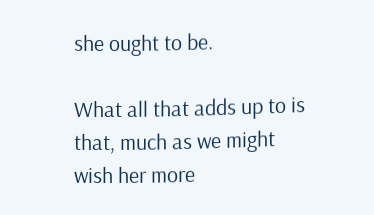she ought to be.

What all that adds up to is that, much as we might wish her more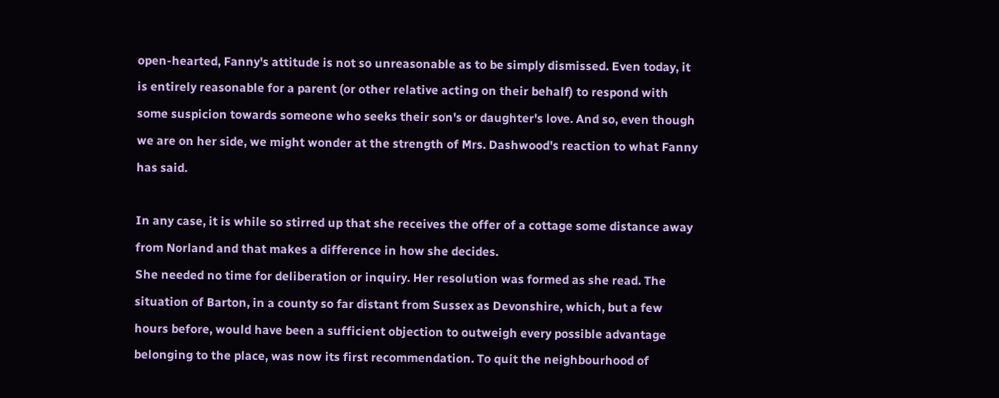open-hearted, Fanny's attitude is not so unreasonable as to be simply dismissed. Even today, it is entirely reasonable for a parent (or other relative acting on their behalf) to respond with some suspicion towards someone who seeks their son's or daughter's love. And so, even though we are on her side, we might wonder at the strength of Mrs. Dashwood's reaction to what Fanny has said.

In any case, it is while so stirred up that she receives the offer of a cottage some distance away from Norland and that makes a difference in how she decides.
She needed no time for deliberation or inquiry. Her resolution was formed as she read. The situation of Barton, in a county so far distant from Sussex as Devonshire, which, but a few hours before, would have been a sufficient objection to outweigh every possible advantage belonging to the place, was now its first recommendation. To quit the neighbourhood of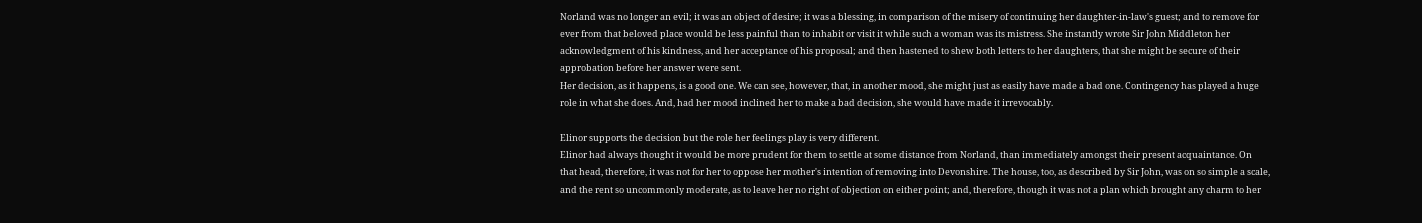Norland was no longer an evil; it was an object of desire; it was a blessing, in comparison of the misery of continuing her daughter-in-law's guest; and to remove for ever from that beloved place would be less painful than to inhabit or visit it while such a woman was its mistress. She instantly wrote Sir John Middleton her acknowledgment of his kindness, and her acceptance of his proposal; and then hastened to shew both letters to her daughters, that she might be secure of their approbation before her answer were sent.
Her decision, as it happens, is a good one. We can see, however, that, in another mood, she might just as easily have made a bad one. Contingency has played a huge role in what she does. And, had her mood inclined her to make a bad decision, she would have made it irrevocably.

Elinor supports the decision but the role her feelings play is very different.
Elinor had always thought it would be more prudent for them to settle at some distance from Norland, than immediately amongst their present acquaintance. On that head, therefore, it was not for her to oppose her mother's intention of removing into Devonshire. The house, too, as described by Sir John, was on so simple a scale, and the rent so uncommonly moderate, as to leave her no right of objection on either point; and, therefore, though it was not a plan which brought any charm to her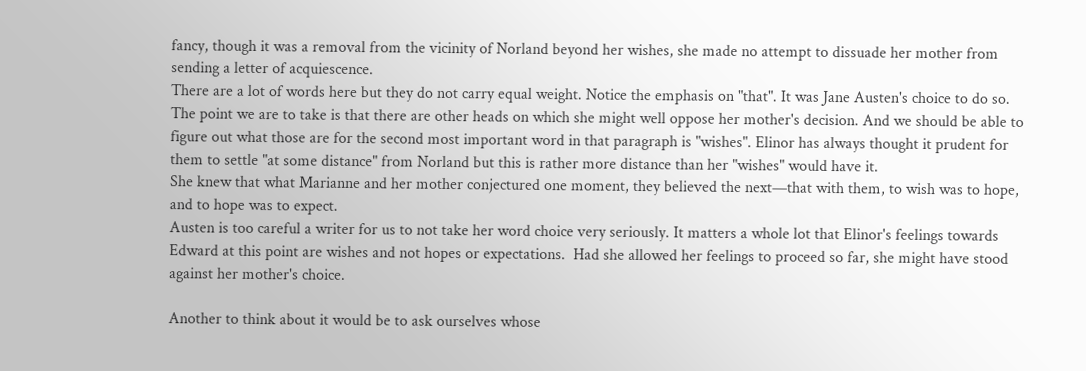fancy, though it was a removal from the vicinity of Norland beyond her wishes, she made no attempt to dissuade her mother from sending a letter of acquiescence.
There are a lot of words here but they do not carry equal weight. Notice the emphasis on "that". It was Jane Austen's choice to do so. The point we are to take is that there are other heads on which she might well oppose her mother's decision. And we should be able to figure out what those are for the second most important word in that paragraph is "wishes". Elinor has always thought it prudent for them to settle "at some distance" from Norland but this is rather more distance than her "wishes" would have it.
She knew that what Marianne and her mother conjectured one moment, they believed the next—that with them, to wish was to hope, and to hope was to expect.
Austen is too careful a writer for us to not take her word choice very seriously. It matters a whole lot that Elinor's feelings towards Edward at this point are wishes and not hopes or expectations.  Had she allowed her feelings to proceed so far, she might have stood against her mother's choice.

Another to think about it would be to ask ourselves whose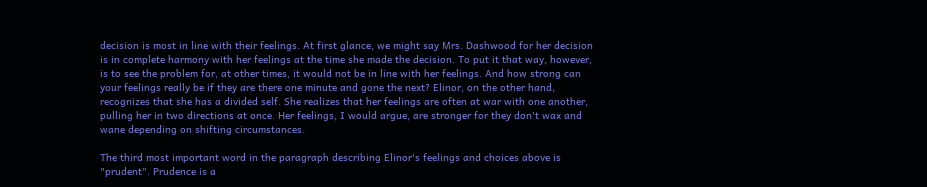decision is most in line with their feelings. At first glance, we might say Mrs. Dashwood for her decision is in complete harmony with her feelings at the time she made the decision. To put it that way, however, is to see the problem for, at other times, it would not be in line with her feelings. And how strong can your feelings really be if they are there one minute and gone the next? Elinor, on the other hand, recognizes that she has a divided self. She realizes that her feelings are often at war with one another, pulling her in two directions at once. Her feelings, I would argue, are stronger for they don't wax and wane depending on shifting circumstances.

The third most important word in the paragraph describing Elinor's feelings and choices above is "prudent". Prudence is a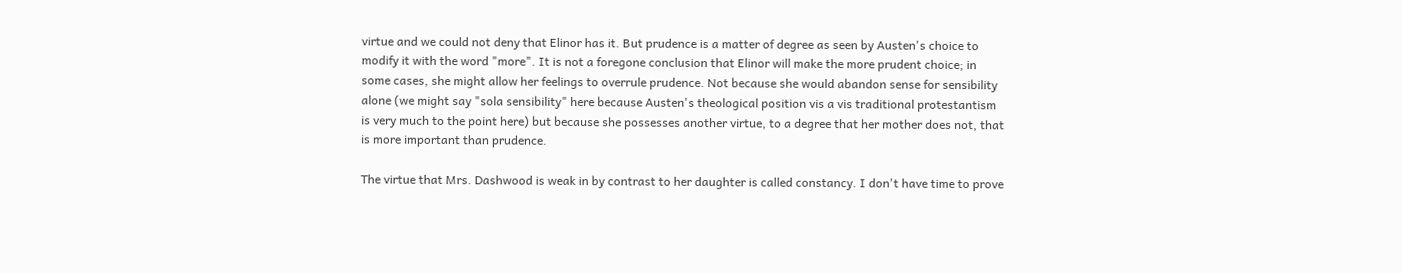virtue and we could not deny that Elinor has it. But prudence is a matter of degree as seen by Austen's choice to modify it with the word "more". It is not a foregone conclusion that Elinor will make the more prudent choice; in some cases, she might allow her feelings to overrule prudence. Not because she would abandon sense for sensibility alone (we might say "sola sensibility" here because Austen's theological position vis a vis traditional protestantism is very much to the point here) but because she possesses another virtue, to a degree that her mother does not, that is more important than prudence.

The virtue that Mrs. Dashwood is weak in by contrast to her daughter is called constancy. I don't have time to prove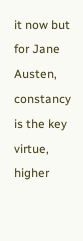it now but for Jane Austen, constancy is the key virtue, higher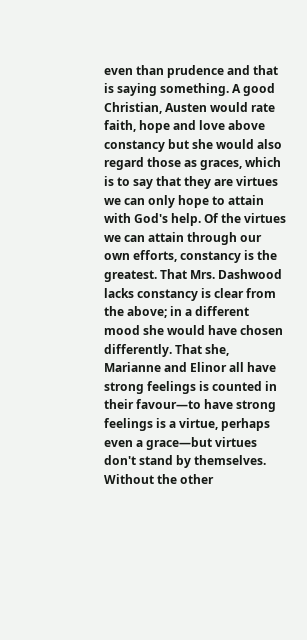even than prudence and that is saying something. A good Christian, Austen would rate faith, hope and love above constancy but she would also regard those as graces, which is to say that they are virtues we can only hope to attain with God's help. Of the virtues we can attain through our own efforts, constancy is the greatest. That Mrs. Dashwood lacks constancy is clear from the above; in a different mood she would have chosen differently. That she, Marianne and Elinor all have strong feelings is counted in their favour—to have strong feelings is a virtue, perhaps even a grace—but virtues don't stand by themselves. Without the other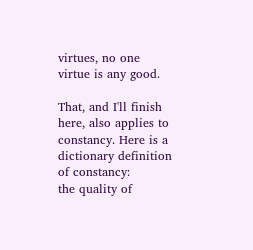virtues, no one virtue is any good.

That, and I'll finish here, also applies to constancy. Here is a dictionary definition of constancy:
the quality of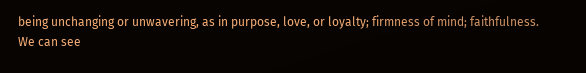being unchanging or unwavering, as in purpose, love, or loyalty; firmness of mind; faithfulness.
We can see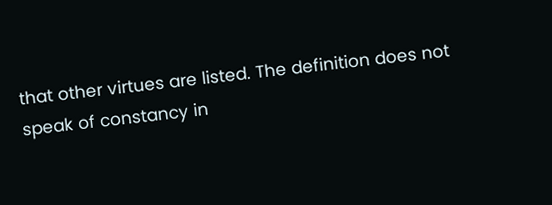that other virtues are listed. The definition does not speak of constancy in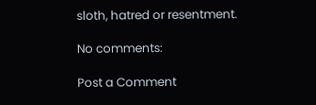sloth, hatred or resentment.

No comments:

Post a Comment